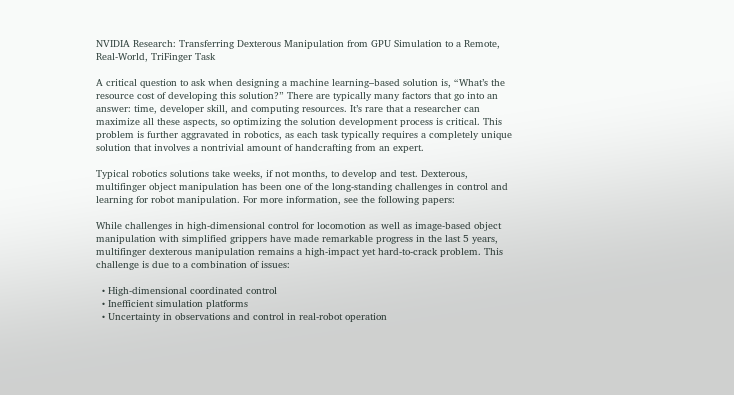NVIDIA Research: Transferring Dexterous Manipulation from GPU Simulation to a Remote, Real-World, TriFinger Task

A critical question to ask when designing a machine learning–based solution is, “What’s the resource cost of developing this solution?” There are typically many factors that go into an answer: time, developer skill, and computing resources. It’s rare that a researcher can maximize all these aspects, so optimizing the solution development process is critical. This problem is further aggravated in robotics, as each task typically requires a completely unique solution that involves a nontrivial amount of handcrafting from an expert.

Typical robotics solutions take weeks, if not months, to develop and test. Dexterous, multifinger object manipulation has been one of the long-standing challenges in control and learning for robot manipulation. For more information, see the following papers:

While challenges in high-dimensional control for locomotion as well as image-based object manipulation with simplified grippers have made remarkable progress in the last 5 years, multifinger dexterous manipulation remains a high-impact yet hard-to-crack problem. This challenge is due to a combination of issues:

  • High-dimensional coordinated control
  • Inefficient simulation platforms
  • Uncertainty in observations and control in real-robot operation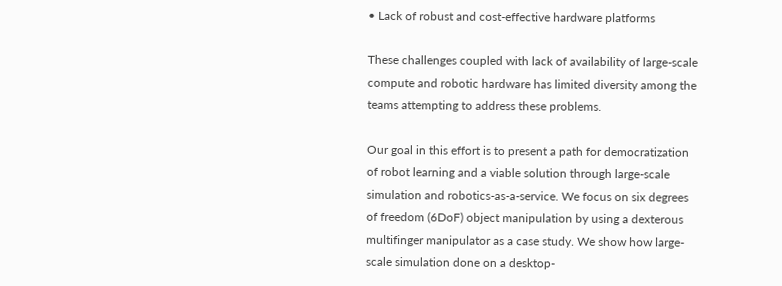• Lack of robust and cost-effective hardware platforms

These challenges coupled with lack of availability of large-scale compute and robotic hardware has limited diversity among the teams attempting to address these problems.

Our goal in this effort is to present a path for democratization of robot learning and a viable solution through large-scale simulation and robotics-as-a-service. We focus on six degrees of freedom (6DoF) object manipulation by using a dexterous multifinger manipulator as a case study. We show how large-scale simulation done on a desktop-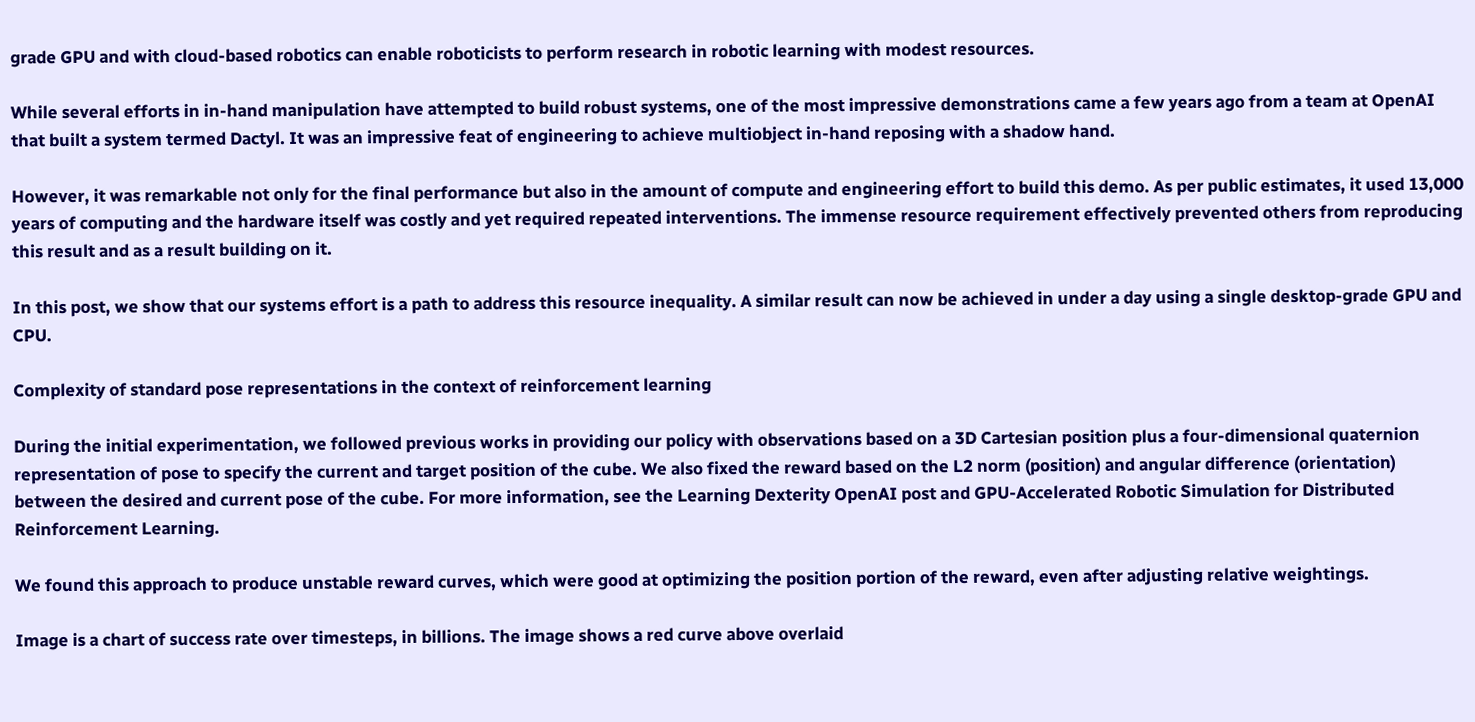grade GPU and with cloud-based robotics can enable roboticists to perform research in robotic learning with modest resources.

While several efforts in in-hand manipulation have attempted to build robust systems, one of the most impressive demonstrations came a few years ago from a team at OpenAI that built a system termed Dactyl. It was an impressive feat of engineering to achieve multiobject in-hand reposing with a shadow hand.

However, it was remarkable not only for the final performance but also in the amount of compute and engineering effort to build this demo. As per public estimates, it used 13,000 years of computing and the hardware itself was costly and yet required repeated interventions. The immense resource requirement effectively prevented others from reproducing this result and as a result building on it.

In this post, we show that our systems effort is a path to address this resource inequality. A similar result can now be achieved in under a day using a single desktop-grade GPU and CPU.

Complexity of standard pose representations in the context of reinforcement learning

During the initial experimentation, we followed previous works in providing our policy with observations based on a 3D Cartesian position plus a four-dimensional quaternion representation of pose to specify the current and target position of the cube. We also fixed the reward based on the L2 norm (position) and angular difference (orientation) between the desired and current pose of the cube. For more information, see the Learning Dexterity OpenAI post and GPU-Accelerated Robotic Simulation for Distributed Reinforcement Learning.

We found this approach to produce unstable reward curves, which were good at optimizing the position portion of the reward, even after adjusting relative weightings.

Image is a chart of success rate over timesteps, in billions. The image shows a red curve above overlaid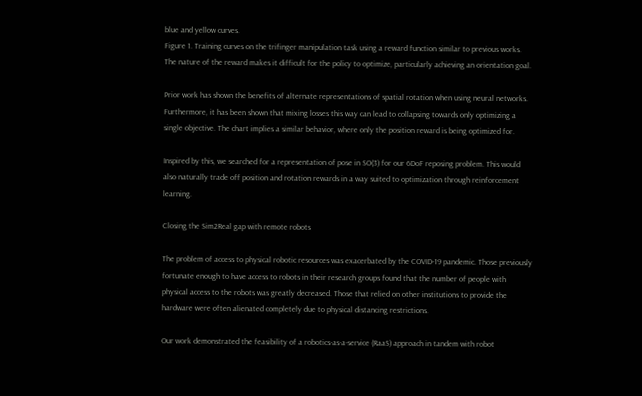blue and yellow curves.
Figure 1. Training curves on the trifinger manipulation task using a reward function similar to previous works. The nature of the reward makes it difficult for the policy to optimize, particularly achieving an orientation goal.

Prior work has shown the benefits of alternate representations of spatial rotation when using neural networks. Furthermore, it has been shown that mixing losses this way can lead to collapsing towards only optimizing a single objective. The chart implies a similar behavior, where only the position reward is being optimized for.

Inspired by this, we searched for a representation of pose in SO(3) for our 6DoF reposing problem. This would also naturally trade off position and rotation rewards in a way suited to optimization through reinforcement learning.

Closing the Sim2Real gap with remote robots

The problem of access to physical robotic resources was exacerbated by the COVID-19 pandemic. Those previously fortunate enough to have access to robots in their research groups found that the number of people with physical access to the robots was greatly decreased. Those that relied on other institutions to provide the hardware were often alienated completely due to physical distancing restrictions.

Our work demonstrated the feasibility of a robotics-as-a-service (RaaS) approach in tandem with robot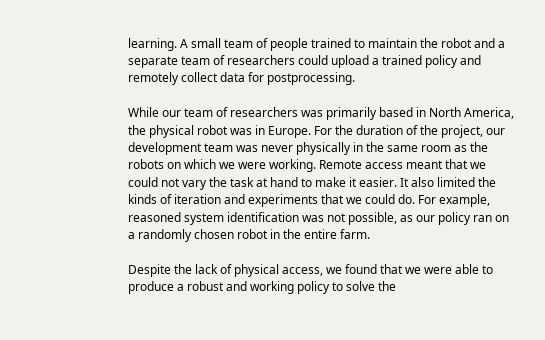learning. A small team of people trained to maintain the robot and a separate team of researchers could upload a trained policy and remotely collect data for postprocessing.

While our team of researchers was primarily based in North America, the physical robot was in Europe. For the duration of the project, our development team was never physically in the same room as the robots on which we were working. Remote access meant that we could not vary the task at hand to make it easier. It also limited the kinds of iteration and experiments that we could do. For example, reasoned system identification was not possible, as our policy ran on a randomly chosen robot in the entire farm.

Despite the lack of physical access, we found that we were able to produce a robust and working policy to solve the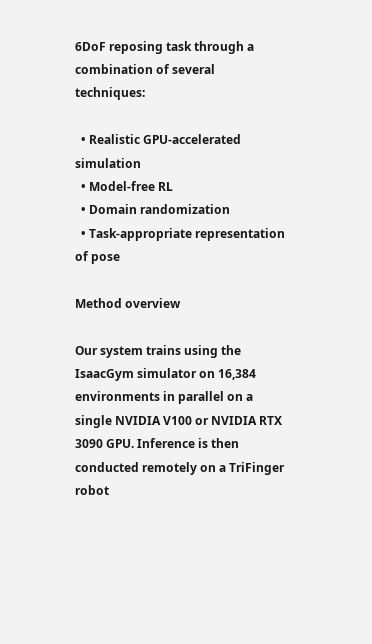6DoF reposing task through a combination of several techniques:

  • Realistic GPU-accelerated simulation
  • Model-free RL
  • Domain randomization
  • Task-appropriate representation of pose

Method overview

Our system trains using the IsaacGym simulator on 16,384 environments in parallel on a single NVIDIA V100 or NVIDIA RTX 3090 GPU. Inference is then conducted remotely on a TriFinger robot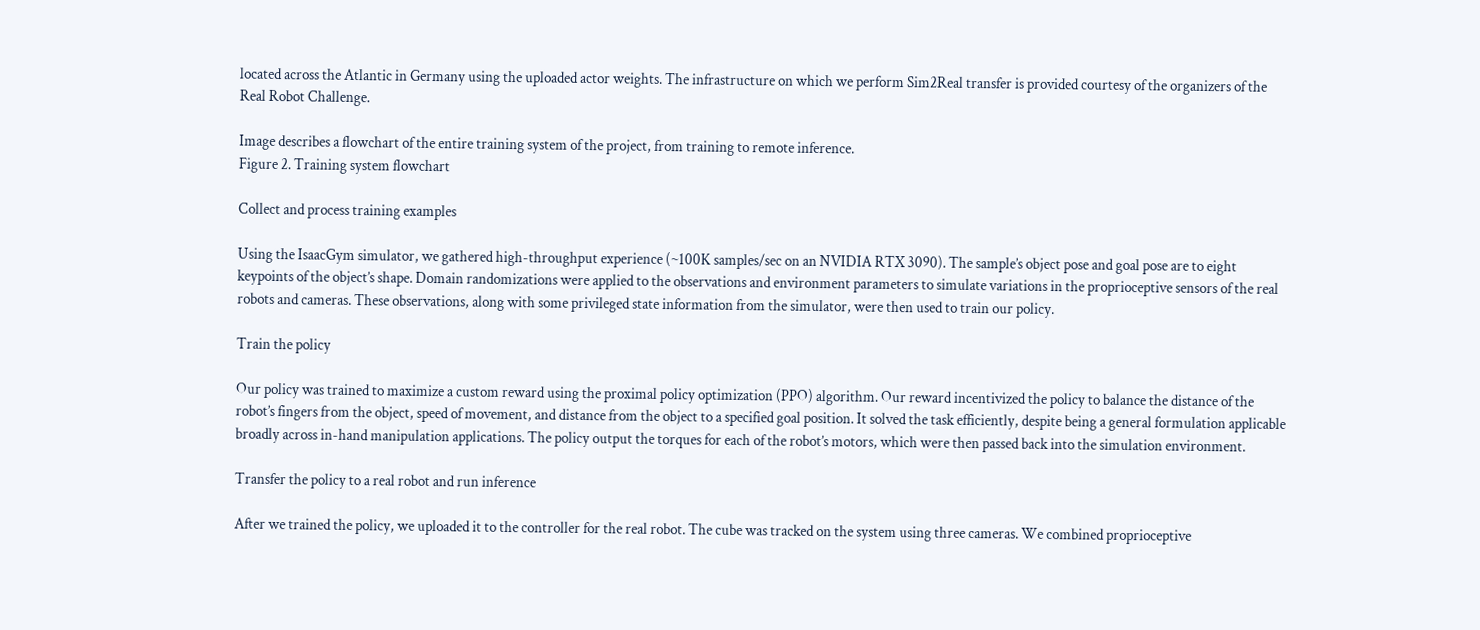located across the Atlantic in Germany using the uploaded actor weights. The infrastructure on which we perform Sim2Real transfer is provided courtesy of the organizers of the Real Robot Challenge.

Image describes a flowchart of the entire training system of the project, from training to remote inference.
Figure 2. Training system flowchart

Collect and process training examples

Using the IsaacGym simulator, we gathered high-throughput experience (~100K samples/sec on an NVIDIA RTX 3090). The sample’s object pose and goal pose are to eight keypoints of the object’s shape. Domain randomizations were applied to the observations and environment parameters to simulate variations in the proprioceptive sensors of the real robots and cameras. These observations, along with some privileged state information from the simulator, were then used to train our policy.

Train the policy

Our policy was trained to maximize a custom reward using the proximal policy optimization (PPO) algorithm. Our reward incentivized the policy to balance the distance of the robot’s fingers from the object, speed of movement, and distance from the object to a specified goal position. It solved the task efficiently, despite being a general formulation applicable broadly across in-hand manipulation applications. The policy output the torques for each of the robot’s motors, which were then passed back into the simulation environment.

Transfer the policy to a real robot and run inference

After we trained the policy, we uploaded it to the controller for the real robot. The cube was tracked on the system using three cameras. We combined proprioceptive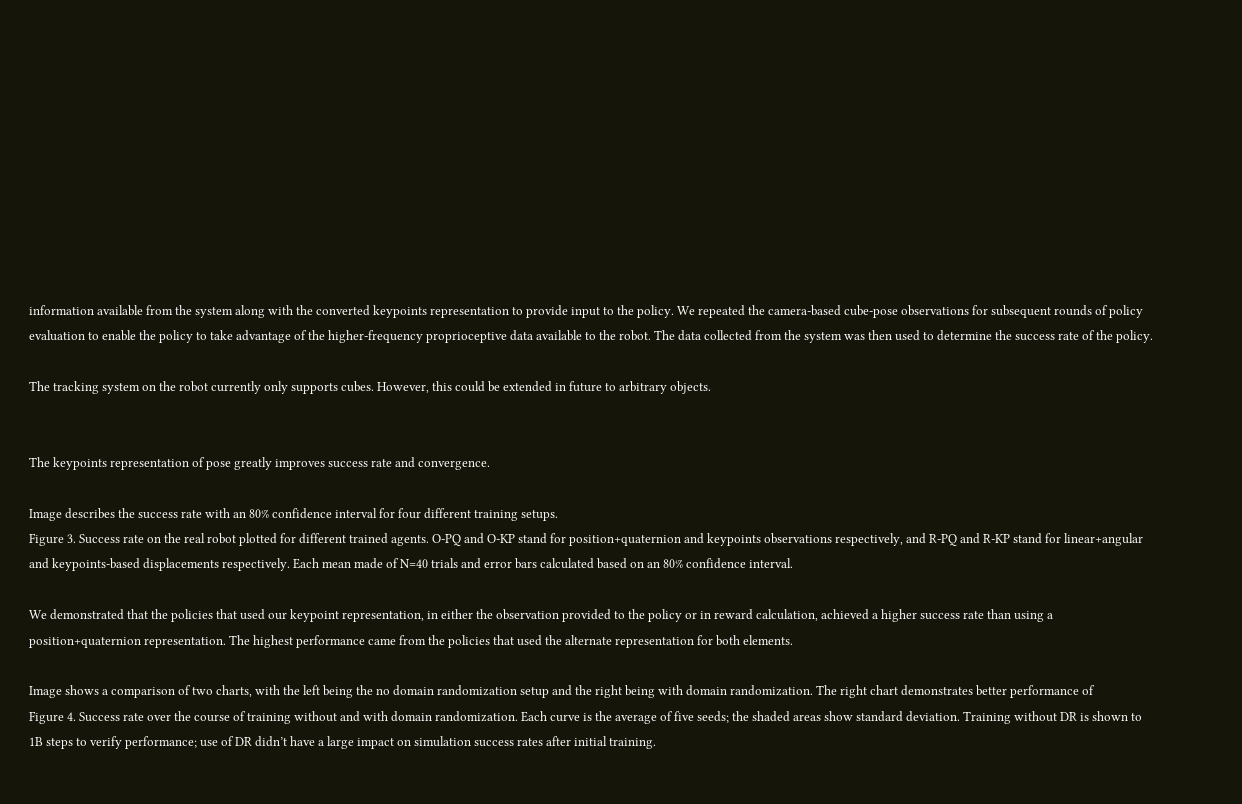information available from the system along with the converted keypoints representation to provide input to the policy. We repeated the camera-based cube-pose observations for subsequent rounds of policy evaluation to enable the policy to take advantage of the higher-frequency proprioceptive data available to the robot. The data collected from the system was then used to determine the success rate of the policy.

The tracking system on the robot currently only supports cubes. However, this could be extended in future to arbitrary objects.


The keypoints representation of pose greatly improves success rate and convergence.

Image describes the success rate with an 80% confidence interval for four different training setups.
Figure 3. Success rate on the real robot plotted for different trained agents. O-PQ and O-KP stand for position+quaternion and keypoints observations respectively, and R-PQ and R-KP stand for linear+angular and keypoints-based displacements respectively. Each mean made of N=40 trials and error bars calculated based on an 80% confidence interval.

We demonstrated that the policies that used our keypoint representation, in either the observation provided to the policy or in reward calculation, achieved a higher success rate than using a position+quaternion representation. The highest performance came from the policies that used the alternate representation for both elements.

Image shows a comparison of two charts, with the left being the no domain randomization setup and the right being with domain randomization. The right chart demonstrates better performance of
Figure 4. Success rate over the course of training without and with domain randomization. Each curve is the average of five seeds; the shaded areas show standard deviation. Training without DR is shown to 1B steps to verify performance; use of DR didn’t have a large impact on simulation success rates after initial training.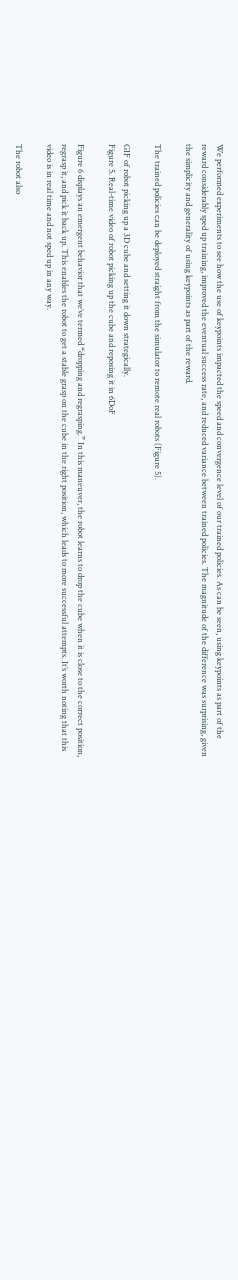We performed experiments to see how the use of keypoints impacted the speed and convergence level of our trained policies. As can be seen, using keypoints as part of the reward considerably sped up training, improved the eventual success rate, and reduced variance between trained policies. The magnitude of the difference was surprising, given the simplicity and generality of using keypoints as part of the reward.

The trained policies can be deployed straight from the simulator to remote real robots (Figure 5).

GIF of robot picking up a 3D cube and setting it down strategically.
Figure 5. Real-time video of robot picking up the cube and reposing it in 6DoF

Figure 6 displays an emergent behavior that we’ve termed “dropping and regrasping.” In this maneuver, the robot learns to drop the cube when it is close to the correct position, regrasp it, and pick it back up. This enables the robot to get a stable grasp on the cube in the right position, which leads to more successful attempts. It’s worth noting that this video is in real time and not sped up in any way.

The robot also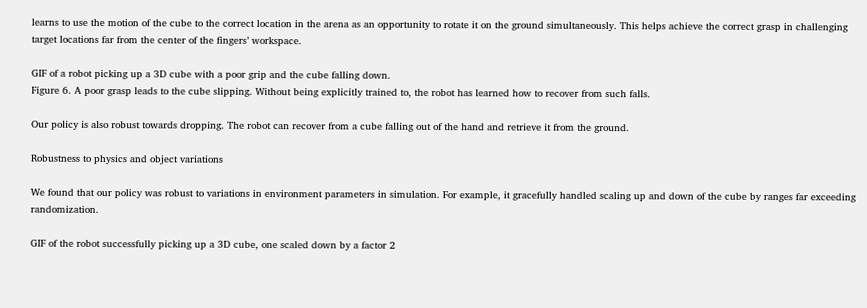learns to use the motion of the cube to the correct location in the arena as an opportunity to rotate it on the ground simultaneously. This helps achieve the correct grasp in challenging target locations far from the center of the fingers’ workspace.

GIF of a robot picking up a 3D cube with a poor grip and the cube falling down.
Figure 6. A poor grasp leads to the cube slipping. Without being explicitly trained to, the robot has learned how to recover from such falls.

Our policy is also robust towards dropping. The robot can recover from a cube falling out of the hand and retrieve it from the ground.

Robustness to physics and object variations

We found that our policy was robust to variations in environment parameters in simulation. For example, it gracefully handled scaling up and down of the cube by ranges far exceeding randomization.

GIF of the robot successfully picking up a 3D cube, one scaled down by a factor 2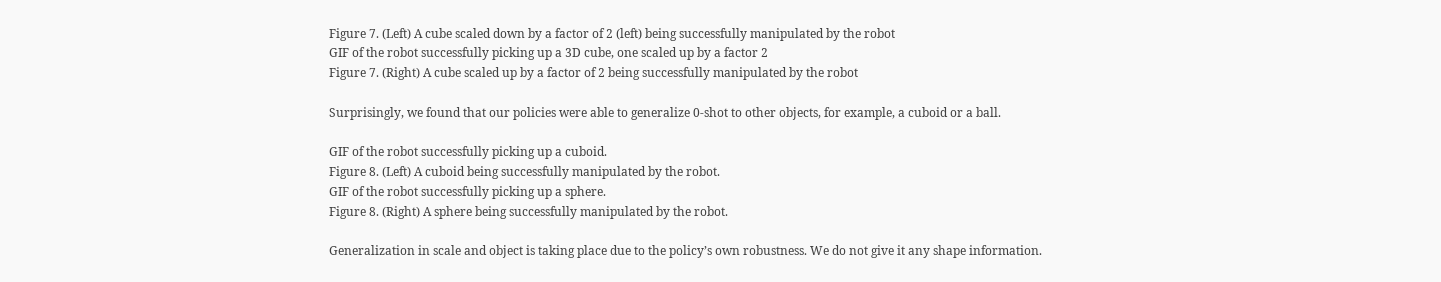Figure 7. (Left) A cube scaled down by a factor of 2 (left) being successfully manipulated by the robot
GIF of the robot successfully picking up a 3D cube, one scaled up by a factor 2
Figure 7. (Right) A cube scaled up by a factor of 2 being successfully manipulated by the robot

Surprisingly, we found that our policies were able to generalize 0-shot to other objects, for example, a cuboid or a ball.

GIF of the robot successfully picking up a cuboid.
Figure 8. (Left) A cuboid being successfully manipulated by the robot.
GIF of the robot successfully picking up a sphere.
Figure 8. (Right) A sphere being successfully manipulated by the robot.

Generalization in scale and object is taking place due to the policy’s own robustness. We do not give it any shape information.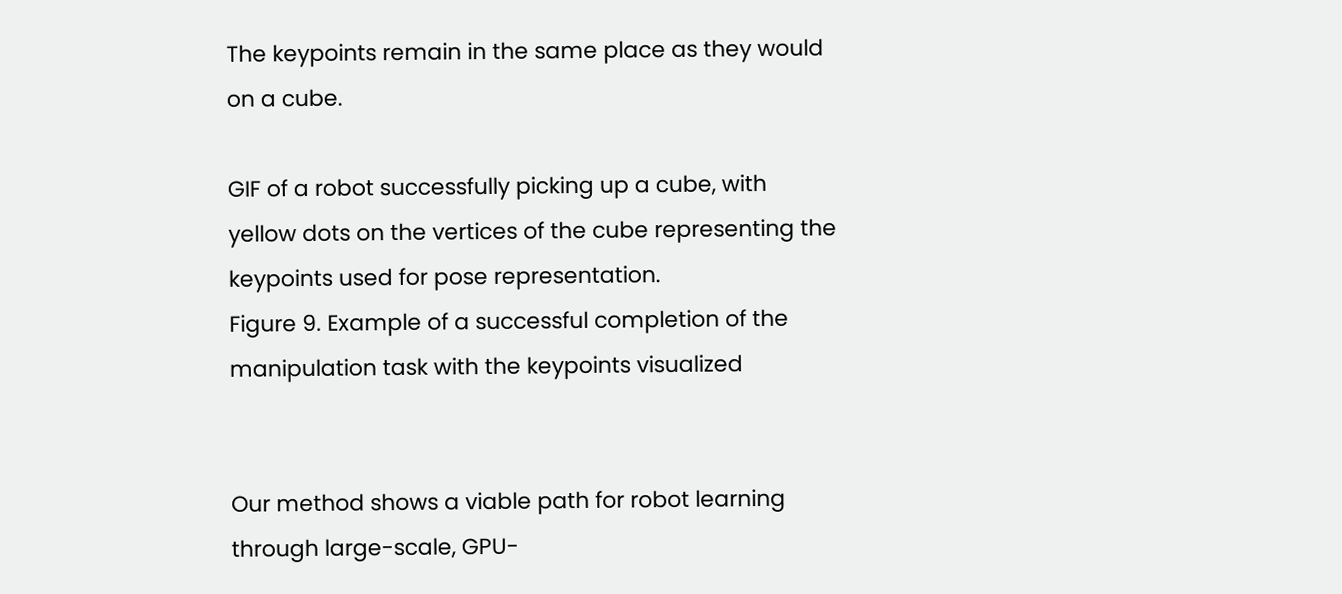The keypoints remain in the same place as they would on a cube.

GIF of a robot successfully picking up a cube, with yellow dots on the vertices of the cube representing the keypoints used for pose representation.
Figure 9. Example of a successful completion of the manipulation task with the keypoints visualized


Our method shows a viable path for robot learning through large-scale, GPU-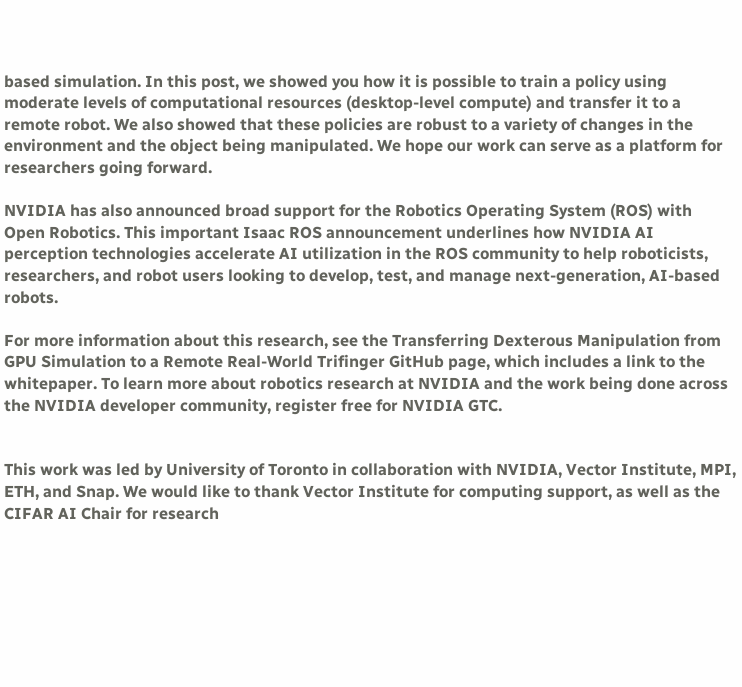based simulation. In this post, we showed you how it is possible to train a policy using moderate levels of computational resources (desktop-level compute) and transfer it to a remote robot. We also showed that these policies are robust to a variety of changes in the environment and the object being manipulated. We hope our work can serve as a platform for researchers going forward.

NVIDIA has also announced broad support for the Robotics Operating System (ROS) with Open Robotics. This important Isaac ROS announcement underlines how NVIDIA AI perception technologies accelerate AI utilization in the ROS community to help roboticists, researchers, and robot users looking to develop, test, and manage next-generation, AI-based robots.

For more information about this research, see the Transferring Dexterous Manipulation from GPU Simulation to a Remote Real-World Trifinger GitHub page, which includes a link to the whitepaper. To learn more about robotics research at NVIDIA and the work being done across the NVIDIA developer community, register free for NVIDIA GTC.


This work was led by University of Toronto in collaboration with NVIDIA, Vector Institute, MPI, ETH, and Snap. We would like to thank Vector Institute for computing support, as well as the CIFAR AI Chair for research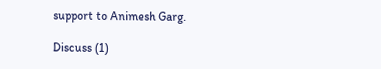support to Animesh Garg.

Discuss (1)